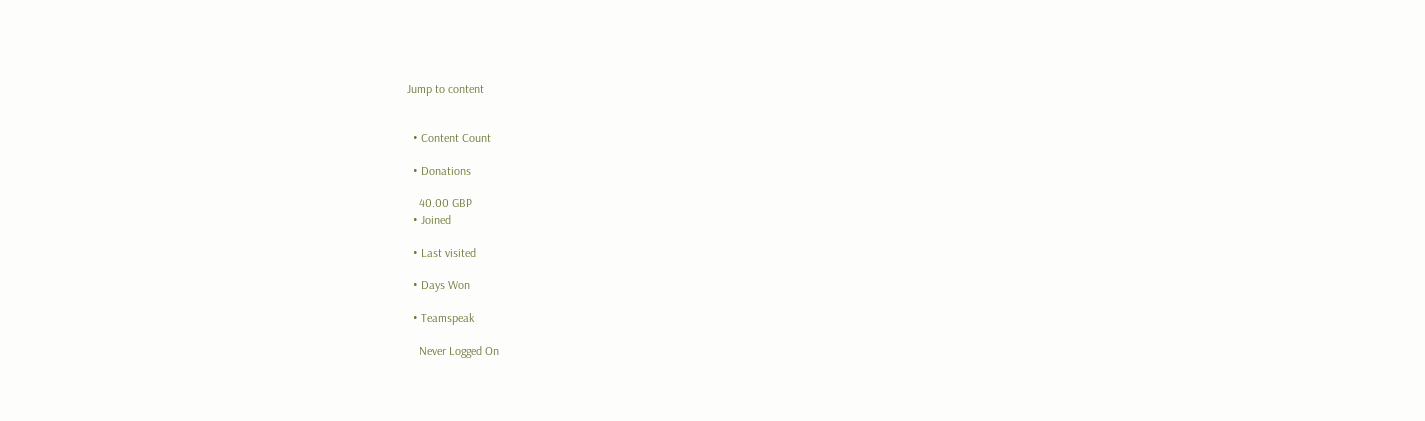Jump to content


  • Content Count

  • Donations

    40.00 GBP
  • Joined

  • Last visited

  • Days Won

  • Teamspeak

    Never Logged On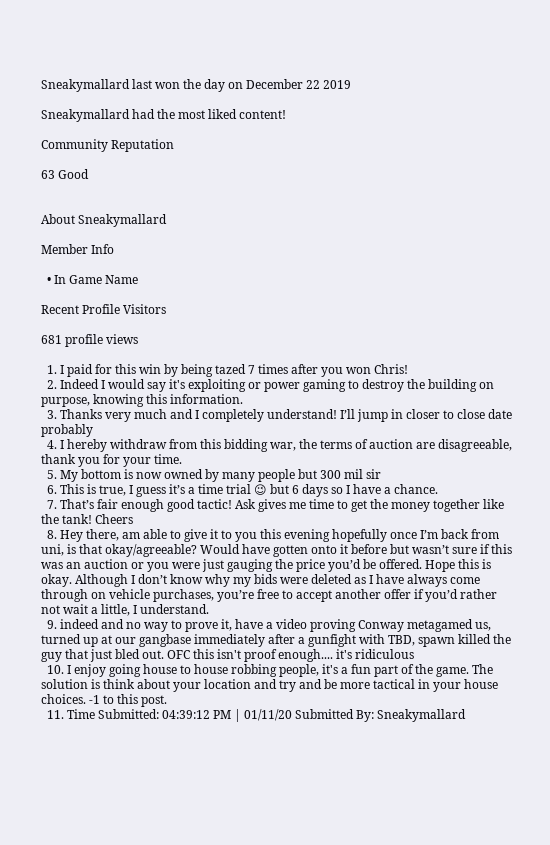Sneakymallard last won the day on December 22 2019

Sneakymallard had the most liked content!

Community Reputation

63 Good


About Sneakymallard

Member Info

  • In Game Name

Recent Profile Visitors

681 profile views

  1. I paid for this win by being tazed 7 times after you won Chris!
  2. Indeed I would say it's exploiting or power gaming to destroy the building on purpose, knowing this information.
  3. Thanks very much and I completely understand! I’ll jump in closer to close date probably
  4. I hereby withdraw from this bidding war, the terms of auction are disagreeable, thank you for your time.
  5. My bottom is now owned by many people but 300 mil sir
  6. This is true, I guess it’s a time trial 😉 but 6 days so I have a chance.
  7. That’s fair enough good tactic! Ask gives me time to get the money together like the tank! Cheers
  8. Hey there, am able to give it to you this evening hopefully once I’m back from uni, is that okay/agreeable? Would have gotten onto it before but wasn’t sure if this was an auction or you were just gauging the price you’d be offered. Hope this is okay. Although I don’t know why my bids were deleted as I have always come through on vehicle purchases, you’re free to accept another offer if you’d rather not wait a little, I understand.
  9. indeed and no way to prove it, have a video proving Conway metagamed us, turned up at our gangbase immediately after a gunfight with TBD, spawn killed the guy that just bled out. OFC this isn't proof enough.... it's ridiculous
  10. I enjoy going house to house robbing people, it's a fun part of the game. The solution is think about your location and try and be more tactical in your house choices. -1 to this post.
  11. Time Submitted: 04:39:12 PM | 01/11/20 Submitted By: Sneakymallard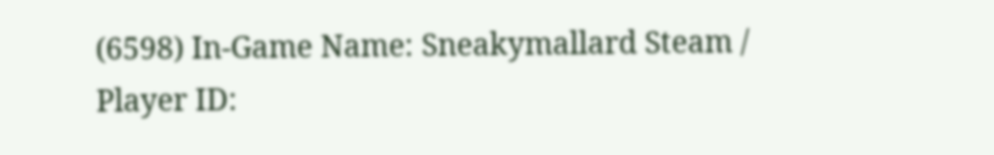(6598) In-Game Name: Sneakymallard Steam / Player ID: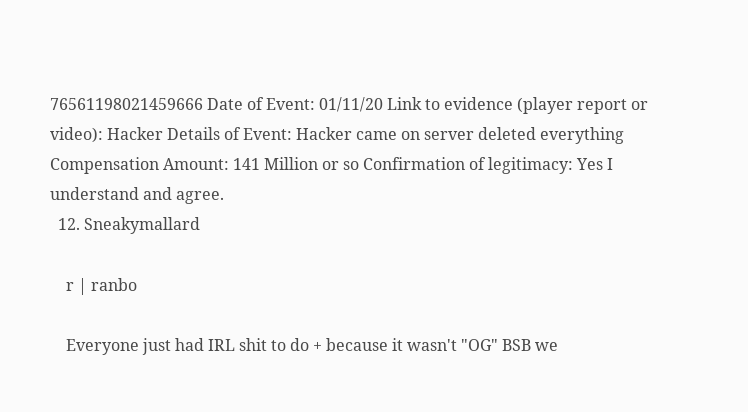76561198021459666 Date of Event: 01/11/20 Link to evidence (player report or video): Hacker Details of Event: Hacker came on server deleted everything Compensation Amount: 141 Million or so Confirmation of legitimacy: Yes I understand and agree.
  12. Sneakymallard

    r | ranbo

    Everyone just had IRL shit to do + because it wasn't "OG" BSB we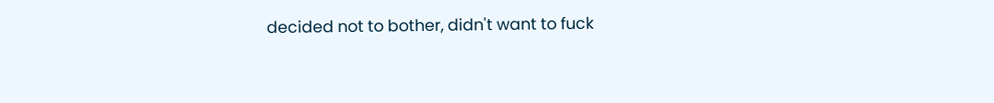decided not to bother, didn't want to fuck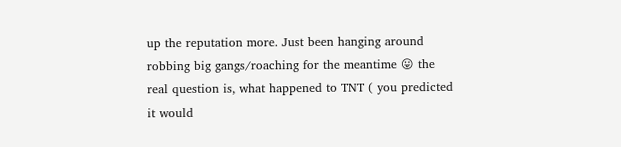up the reputation more. Just been hanging around robbing big gangs/roaching for the meantime 😛 the real question is, what happened to TNT ( you predicted it would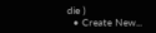die )
  • Create New...